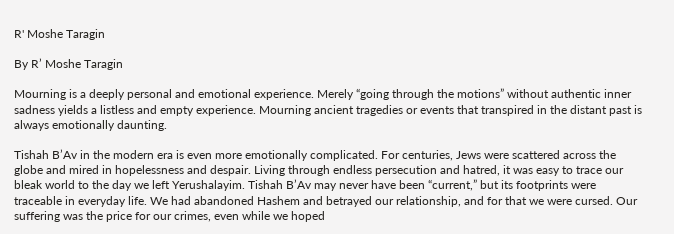R' Moshe Taragin

By R’ Moshe Taragin

Mourning is a deeply personal and emotional experience. Merely “going through the motions” without authentic inner sadness yields a listless and empty experience. Mourning ancient tragedies or events that transpired in the distant past is always emotionally daunting.

Tishah B’Av in the modern era is even more emotionally complicated. For centuries, Jews were scattered across the globe and mired in hopelessness and despair. Living through endless persecution and hatred, it was easy to trace our bleak world to the day we left Yerushalayim. Tishah B’Av may never have been “current,” but its footprints were traceable in everyday life. We had abandoned Hashem and betrayed our relationship, and for that we were cursed. Our suffering was the price for our crimes, even while we hoped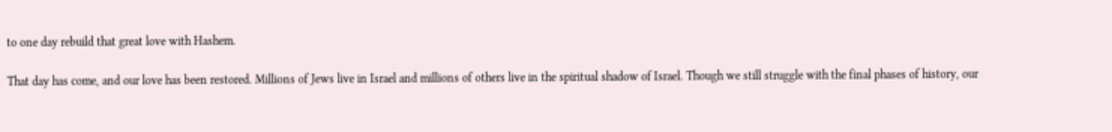to one day rebuild that great love with Hashem.

That day has come, and our love has been restored. Millions of Jews live in Israel and millions of others live in the spiritual shadow of Israel. Though we still struggle with the final phases of history, our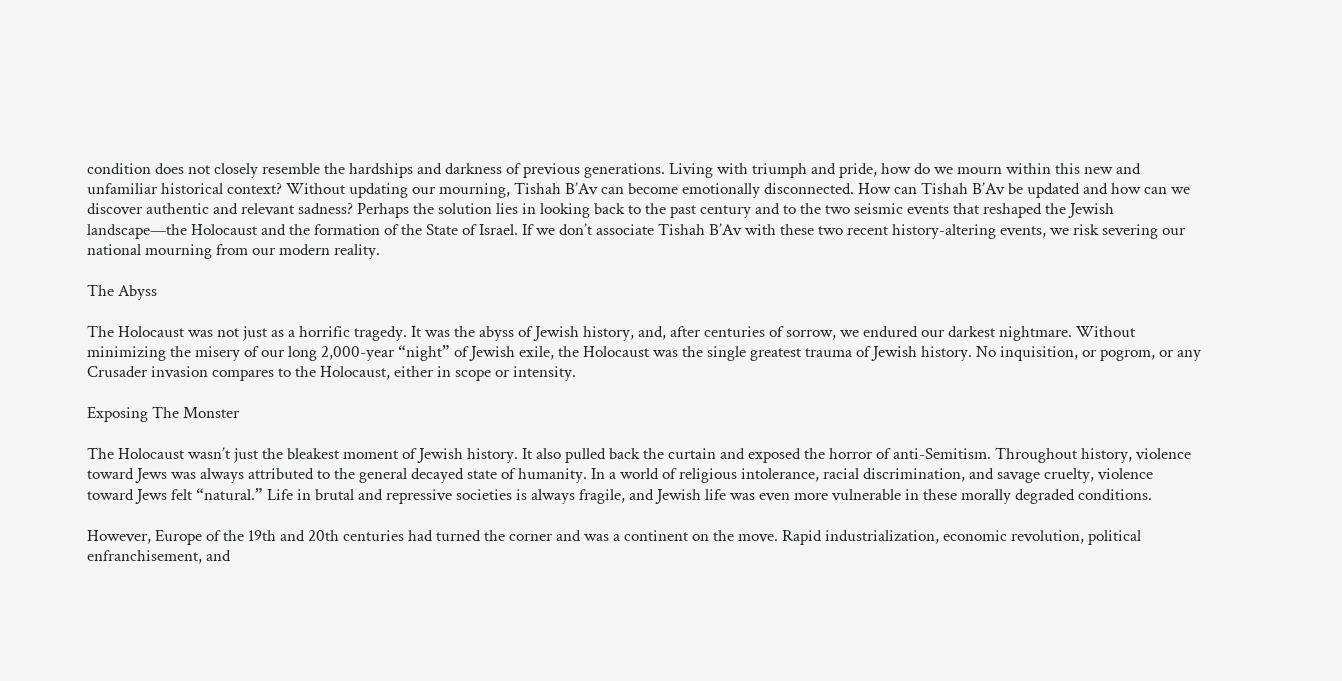condition does not closely resemble the hardships and darkness of previous generations. Living with triumph and pride, how do we mourn within this new and unfamiliar historical context? Without updating our mourning, Tishah B’Av can become emotionally disconnected. How can Tishah B’Av be updated and how can we discover authentic and relevant sadness? Perhaps the solution lies in looking back to the past century and to the two seismic events that reshaped the Jewish landscape—the Holocaust and the formation of the State of Israel. If we don’t associate Tishah B’Av with these two recent history-altering events, we risk severing our national mourning from our modern reality.

The Abyss

The Holocaust was not just as a horrific tragedy. It was the abyss of Jewish history, and, after centuries of sorrow, we endured our darkest nightmare. Without minimizing the misery of our long 2,000-year “night” of Jewish exile, the Holocaust was the single greatest trauma of Jewish history. No inquisition, or pogrom, or any Crusader invasion compares to the Holocaust, either in scope or intensity.

Exposing The Monster

The Holocaust wasn’t just the bleakest moment of Jewish history. It also pulled back the curtain and exposed the horror of anti-Semitism. Throughout history, violence toward Jews was always attributed to the general decayed state of humanity. In a world of religious intolerance, racial discrimination, and savage cruelty, violence toward Jews felt “natural.” Life in brutal and repressive societies is always fragile, and Jewish life was even more vulnerable in these morally degraded conditions.

However, Europe of the 19th and 20th centuries had turned the corner and was a continent on the move. Rapid industrialization, economic revolution, political enfranchisement, and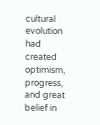cultural evolution had created optimism, progress, and great belief in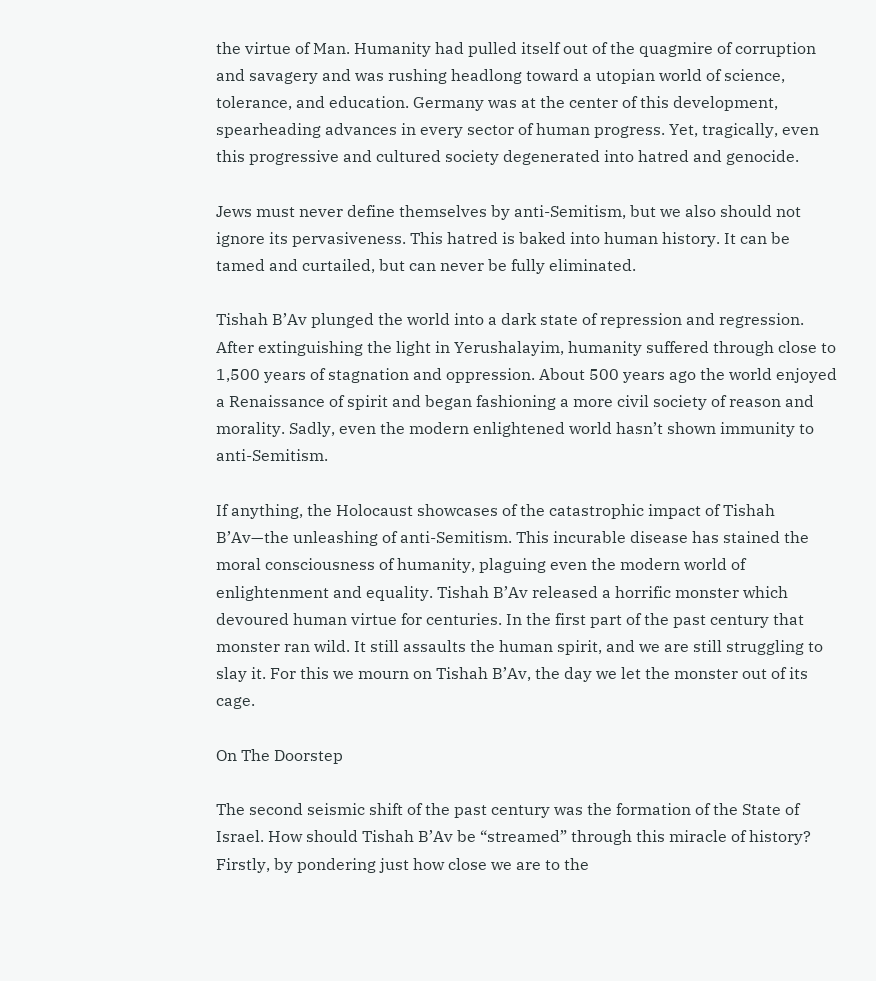the virtue of Man. Humanity had pulled itself out of the quagmire of corruption and savagery and was rushing headlong toward a utopian world of science, tolerance, and education. Germany was at the center of this development, spearheading advances in every sector of human progress. Yet, tragically, even this progressive and cultured society degenerated into hatred and genocide.

Jews must never define themselves by anti-Semitism, but we also should not ignore its pervasiveness. This hatred is baked into human history. It can be tamed and curtailed, but can never be fully eliminated.

Tishah B’Av plunged the world into a dark state of repression and regression. After extinguishing the light in Yerushalayim, humanity suffered through close to 1,500 years of stagnation and oppression. About 500 years ago the world enjoyed a Renaissance of spirit and began fashioning a more civil society of reason and morality. Sadly, even the modern enlightened world hasn’t shown immunity to anti-Semitism.

If anything, the Holocaust showcases of the catastrophic impact of Tishah B’Av—the unleashing of anti-Semitism. This incurable disease has stained the moral consciousness of humanity, plaguing even the modern world of enlightenment and equality. Tishah B’Av released a horrific monster which devoured human virtue for centuries. In the first part of the past century that monster ran wild. It still assaults the human spirit, and we are still struggling to slay it. For this we mourn on Tishah B’Av, the day we let the monster out of its cage.

On The Doorstep

The second seismic shift of the past century was the formation of the State of Israel. How should Tishah B’Av be “streamed” through this miracle of history? Firstly, by pondering just how close we are to the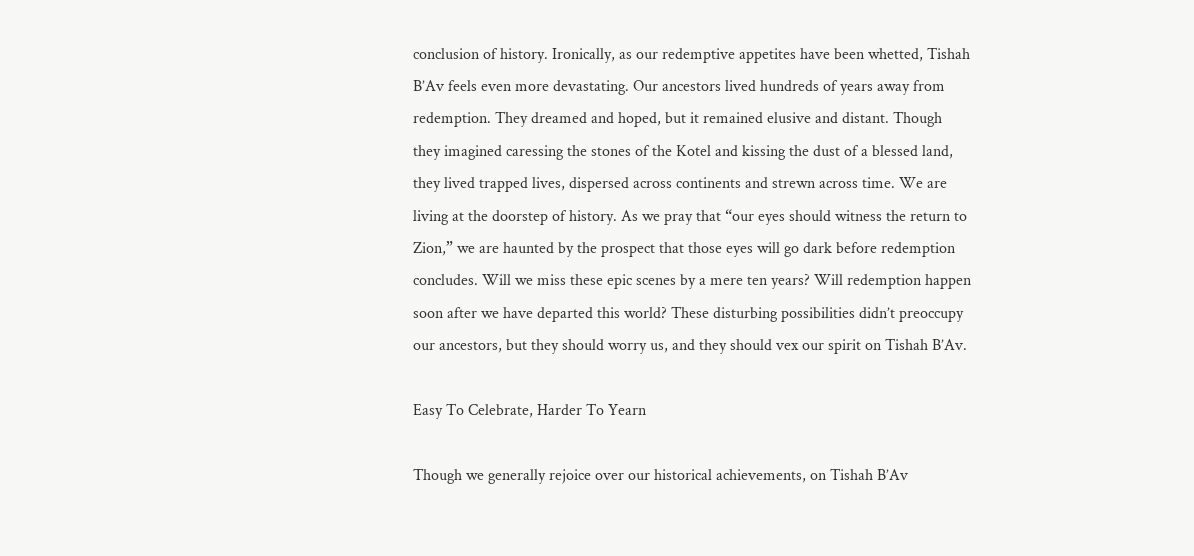conclusion of history. Ironically, as our redemptive appetites have been whetted, Tishah B’Av feels even more devastating. Our ancestors lived hundreds of years away from redemption. They dreamed and hoped, but it remained elusive and distant. Though they imagined caressing the stones of the Kotel and kissing the dust of a blessed land, they lived trapped lives, dispersed across continents and strewn across time. We are living at the doorstep of history. As we pray that “our eyes should witness the return to Zion,” we are haunted by the prospect that those eyes will go dark before redemption concludes. Will we miss these epic scenes by a mere ten years? Will redemption happen soon after we have departed this world? These disturbing possibilities didn’t preoccupy our ancestors, but they should worry us, and they should vex our spirit on Tishah B’Av.

Easy To Celebrate, Harder To Yearn

Though we generally rejoice over our historical achievements, on Tishah B’Av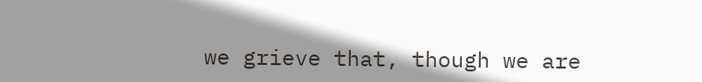we grieve that, though we are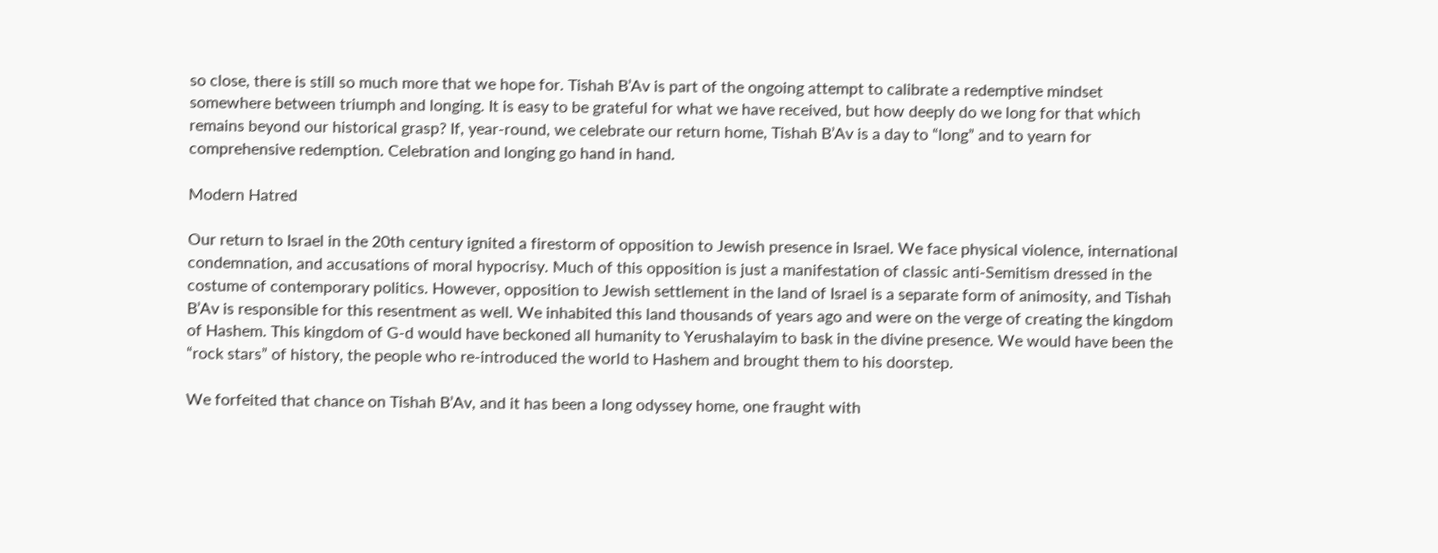so close, there is still so much more that we hope for. Tishah B’Av is part of the ongoing attempt to calibrate a redemptive mindset somewhere between triumph and longing. It is easy to be grateful for what we have received, but how deeply do we long for that which remains beyond our historical grasp? If, year-round, we celebrate our return home, Tishah B’Av is a day to “long” and to yearn for comprehensive redemption. Celebration and longing go hand in hand.

Modern Hatred

Our return to Israel in the 20th century ignited a firestorm of opposition to Jewish presence in Israel. We face physical violence, international condemnation, and accusations of moral hypocrisy. Much of this opposition is just a manifestation of classic anti-Semitism dressed in the costume of contemporary politics. However, opposition to Jewish settlement in the land of Israel is a separate form of animosity, and Tishah B’Av is responsible for this resentment as well. We inhabited this land thousands of years ago and were on the verge of creating the kingdom of Hashem. This kingdom of G-d would have beckoned all humanity to Yerushalayim to bask in the divine presence. We would have been the “rock stars” of history, the people who re-introduced the world to Hashem and brought them to his doorstep.

We forfeited that chance on Tishah B’Av, and it has been a long odyssey home, one fraught with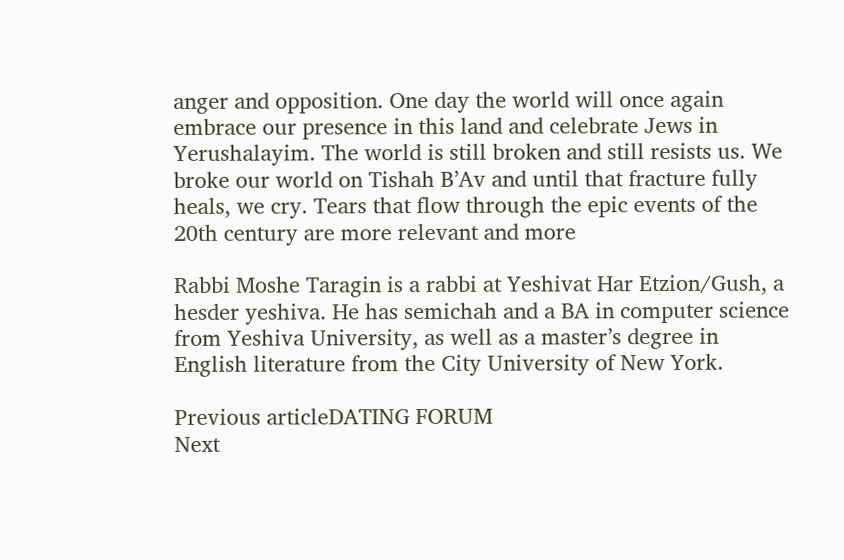anger and opposition. One day the world will once again embrace our presence in this land and celebrate Jews in Yerushalayim. The world is still broken and still resists us. We broke our world on Tishah B’Av and until that fracture fully heals, we cry. Tears that flow through the epic events of the 20th century are more relevant and more

Rabbi Moshe Taragin is a rabbi at Yeshivat Har Etzion/Gush, a hesder yeshiva. He has semichah and a BA in computer science from Yeshiva University, as well as a master’s degree in English literature from the City University of New York.

Previous articleDATING FORUM
Next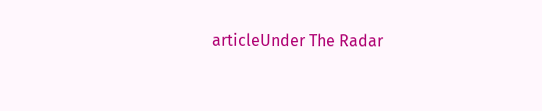articleUnder The Radar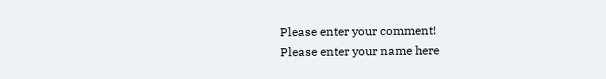Please enter your comment!
Please enter your name here